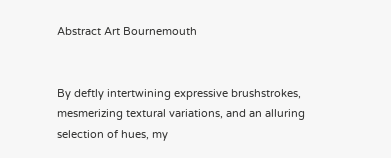Abstract Art Bournemouth


By deftly intertwining expressive brushstrokes, mesmerizing textural variations, and an alluring selection of hues, my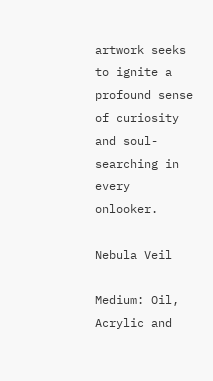artwork seeks to ignite a profound sense of curiosity and soul-searching in every onlooker.

Nebula Veil

Medium: Oil, Acrylic and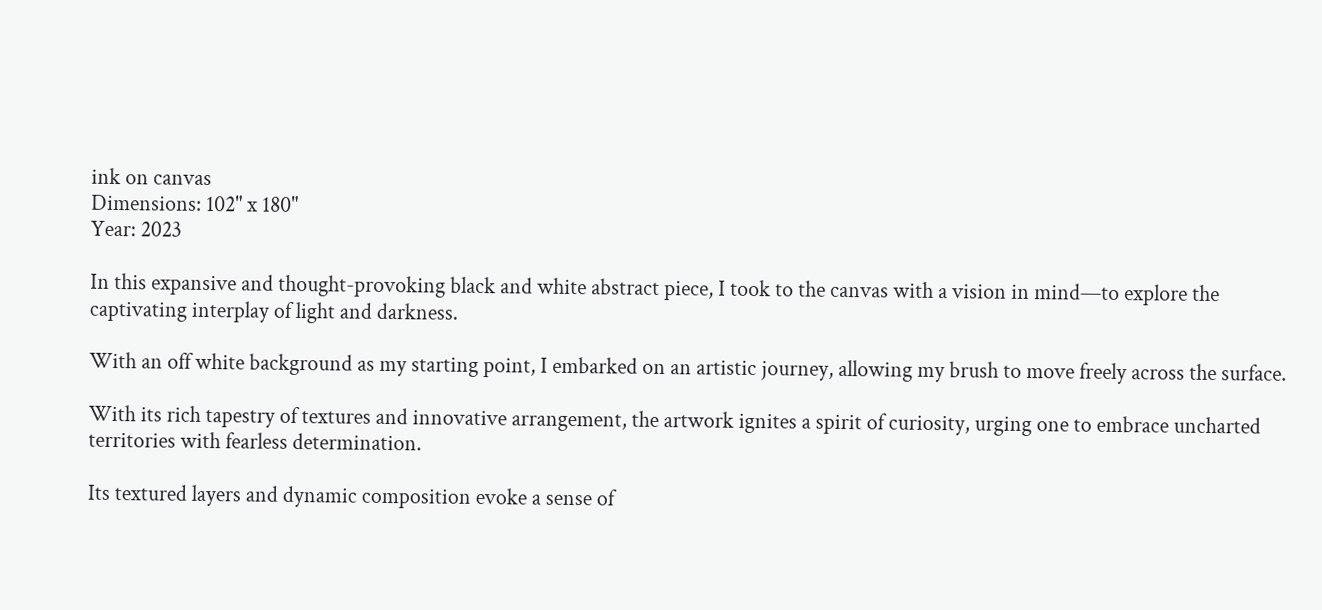ink on canvas
Dimensions: 102" x 180"
Year: 2023

In this expansive and thought-provoking black and white abstract piece, I took to the canvas with a vision in mind—to explore the captivating interplay of light and darkness.

With an off white background as my starting point, I embarked on an artistic journey, allowing my brush to move freely across the surface.

With its rich tapestry of textures and innovative arrangement, the artwork ignites a spirit of curiosity, urging one to embrace uncharted territories with fearless determination.

Its textured layers and dynamic composition evoke a sense of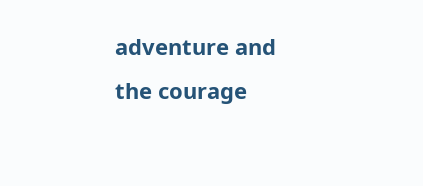adventure and the courage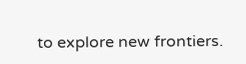to explore new frontiers.